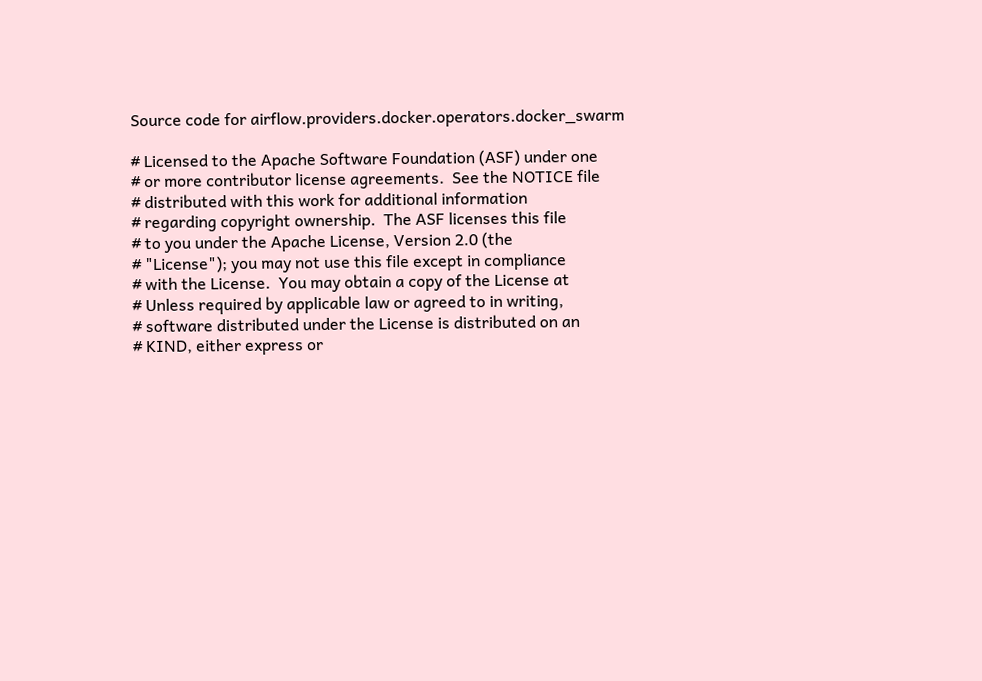Source code for airflow.providers.docker.operators.docker_swarm

# Licensed to the Apache Software Foundation (ASF) under one
# or more contributor license agreements.  See the NOTICE file
# distributed with this work for additional information
# regarding copyright ownership.  The ASF licenses this file
# to you under the Apache License, Version 2.0 (the
# "License"); you may not use this file except in compliance
# with the License.  You may obtain a copy of the License at
# Unless required by applicable law or agreed to in writing,
# software distributed under the License is distributed on an
# KIND, either express or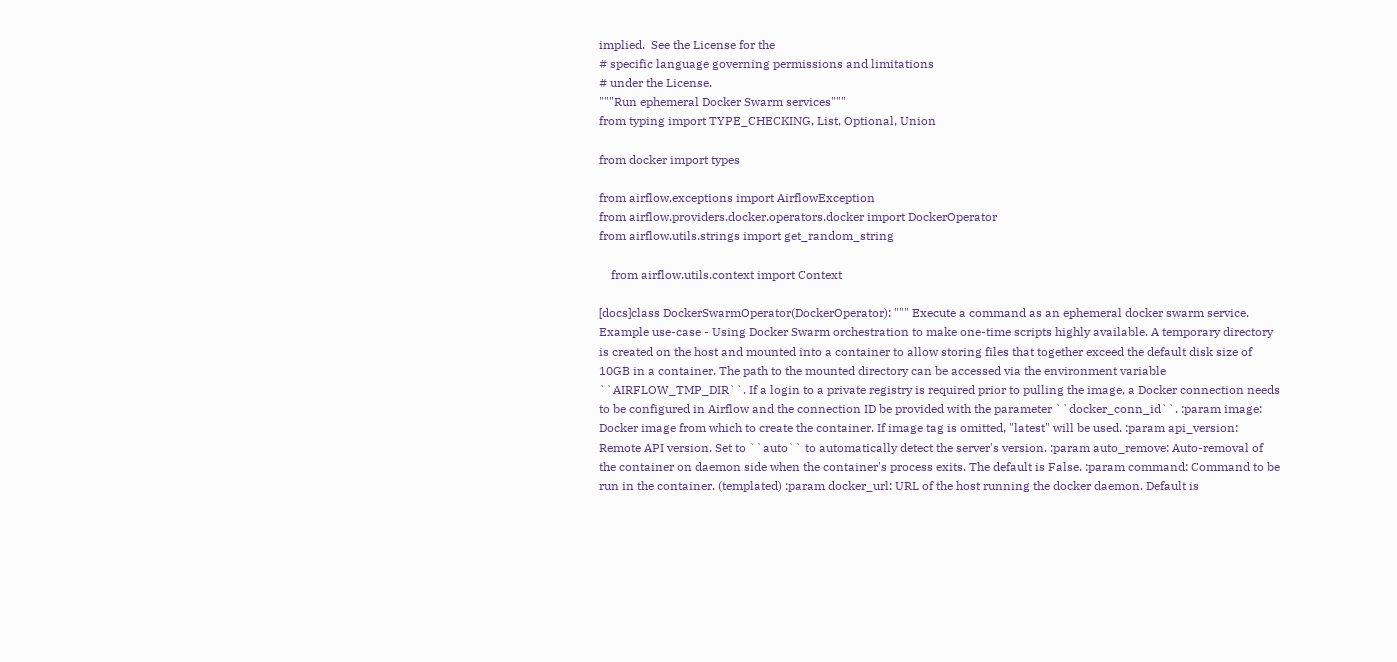implied.  See the License for the
# specific language governing permissions and limitations
# under the License.
"""Run ephemeral Docker Swarm services"""
from typing import TYPE_CHECKING, List, Optional, Union

from docker import types

from airflow.exceptions import AirflowException
from airflow.providers.docker.operators.docker import DockerOperator
from airflow.utils.strings import get_random_string

    from airflow.utils.context import Context

[docs]class DockerSwarmOperator(DockerOperator): """ Execute a command as an ephemeral docker swarm service. Example use-case - Using Docker Swarm orchestration to make one-time scripts highly available. A temporary directory is created on the host and mounted into a container to allow storing files that together exceed the default disk size of 10GB in a container. The path to the mounted directory can be accessed via the environment variable ``AIRFLOW_TMP_DIR``. If a login to a private registry is required prior to pulling the image, a Docker connection needs to be configured in Airflow and the connection ID be provided with the parameter ``docker_conn_id``. :param image: Docker image from which to create the container. If image tag is omitted, "latest" will be used. :param api_version: Remote API version. Set to ``auto`` to automatically detect the server's version. :param auto_remove: Auto-removal of the container on daemon side when the container's process exits. The default is False. :param command: Command to be run in the container. (templated) :param docker_url: URL of the host running the docker daemon. Default is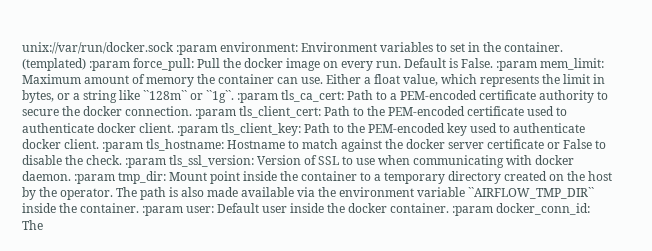unix://var/run/docker.sock :param environment: Environment variables to set in the container. (templated) :param force_pull: Pull the docker image on every run. Default is False. :param mem_limit: Maximum amount of memory the container can use. Either a float value, which represents the limit in bytes, or a string like ``128m`` or ``1g``. :param tls_ca_cert: Path to a PEM-encoded certificate authority to secure the docker connection. :param tls_client_cert: Path to the PEM-encoded certificate used to authenticate docker client. :param tls_client_key: Path to the PEM-encoded key used to authenticate docker client. :param tls_hostname: Hostname to match against the docker server certificate or False to disable the check. :param tls_ssl_version: Version of SSL to use when communicating with docker daemon. :param tmp_dir: Mount point inside the container to a temporary directory created on the host by the operator. The path is also made available via the environment variable ``AIRFLOW_TMP_DIR`` inside the container. :param user: Default user inside the docker container. :param docker_conn_id: The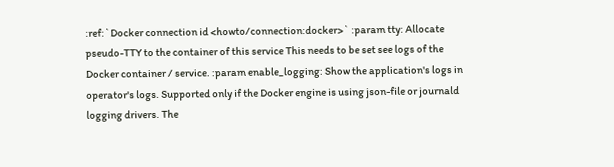:ref:`Docker connection id <howto/connection:docker>` :param tty: Allocate pseudo-TTY to the container of this service This needs to be set see logs of the Docker container / service. :param enable_logging: Show the application's logs in operator's logs. Supported only if the Docker engine is using json-file or journald logging drivers. The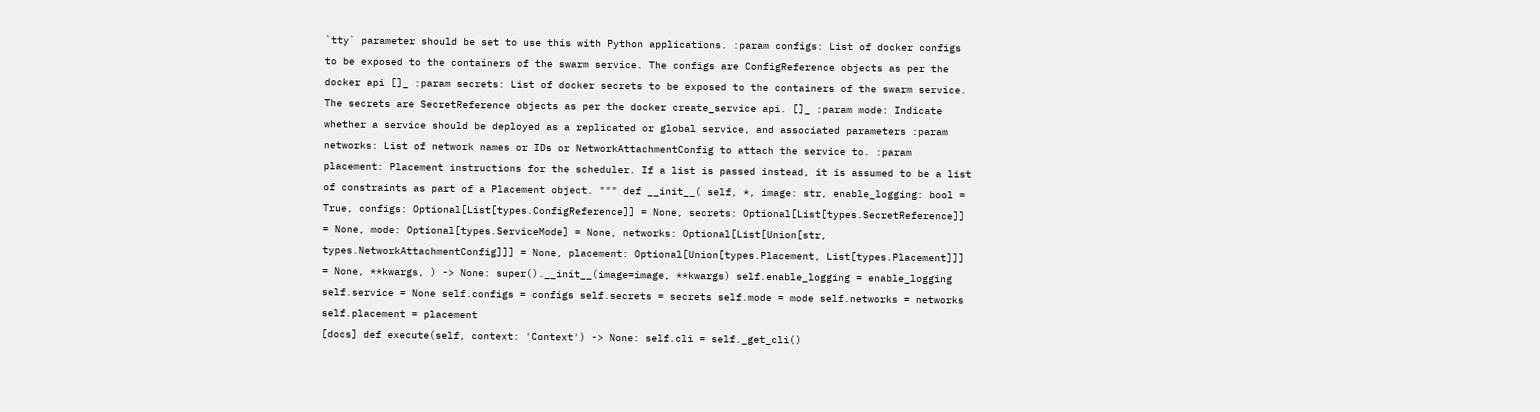`tty` parameter should be set to use this with Python applications. :param configs: List of docker configs to be exposed to the containers of the swarm service. The configs are ConfigReference objects as per the docker api []_ :param secrets: List of docker secrets to be exposed to the containers of the swarm service. The secrets are SecretReference objects as per the docker create_service api. []_ :param mode: Indicate whether a service should be deployed as a replicated or global service, and associated parameters :param networks: List of network names or IDs or NetworkAttachmentConfig to attach the service to. :param placement: Placement instructions for the scheduler. If a list is passed instead, it is assumed to be a list of constraints as part of a Placement object. """ def __init__( self, *, image: str, enable_logging: bool = True, configs: Optional[List[types.ConfigReference]] = None, secrets: Optional[List[types.SecretReference]] = None, mode: Optional[types.ServiceMode] = None, networks: Optional[List[Union[str, types.NetworkAttachmentConfig]]] = None, placement: Optional[Union[types.Placement, List[types.Placement]]] = None, **kwargs, ) -> None: super().__init__(image=image, **kwargs) self.enable_logging = enable_logging self.service = None self.configs = configs self.secrets = secrets self.mode = mode self.networks = networks self.placement = placement
[docs] def execute(self, context: 'Context') -> None: self.cli = self._get_cli()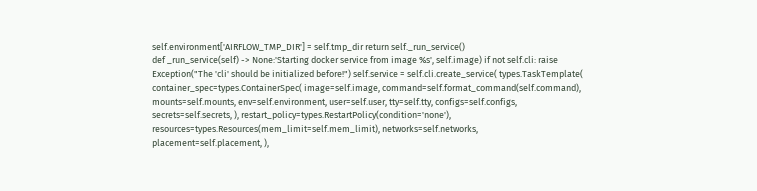self.environment['AIRFLOW_TMP_DIR'] = self.tmp_dir return self._run_service()
def _run_service(self) -> None:'Starting docker service from image %s', self.image) if not self.cli: raise Exception("The 'cli' should be initialized before!") self.service = self.cli.create_service( types.TaskTemplate( container_spec=types.ContainerSpec( image=self.image, command=self.format_command(self.command), mounts=self.mounts, env=self.environment, user=self.user, tty=self.tty, configs=self.configs, secrets=self.secrets, ), restart_policy=types.RestartPolicy(condition='none'), resources=types.Resources(mem_limit=self.mem_limit), networks=self.networks, placement=self.placement, ),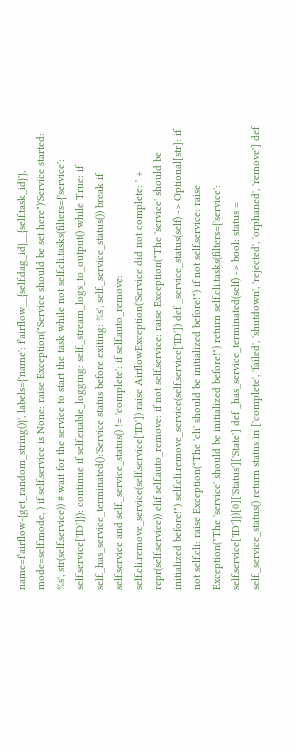name=f'airflow-{get_random_string()}', labels={'name': f'airflow__{self.dag_id}__{self.task_id}'}, mode=self.mode, ) if self.service is None: raise Exception("Service should be set here")'Service started: %s', str(self.service)) # wait for the service to start the task while not self.cli.tasks(filters={'service': self.service['ID']}): continue if self.enable_logging: self._stream_logs_to_output() while True: if self._has_service_terminated():'Service status before exiting: %s', self._service_status()) break if self.service and self._service_status() != 'complete': if self.auto_remove: self.cli.remove_service(self.service['ID']) raise AirflowException('Service did not complete: ' + repr(self.service)) elif self.auto_remove: if not self.service: raise Exception("The 'service' should be initialized before!") self.cli.remove_service(self.service['ID']) def _service_status(self) -> Optional[str]: if not self.cli: raise Exception("The 'cli' should be initialized before!") if not self.service: raise Exception("The 'service' should be initialized before!") return self.cli.tasks(filters={'service': self.service['ID']})[0]['Status']['State'] def _has_service_terminated(self) -> bool: status = self._service_status() return status in ['complete', 'failed', 'shutdown', 'rejected', 'orphaned', 'remove'] def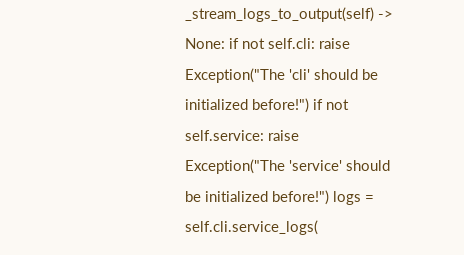_stream_logs_to_output(self) -> None: if not self.cli: raise Exception("The 'cli' should be initialized before!") if not self.service: raise Exception("The 'service' should be initialized before!") logs = self.cli.service_logs(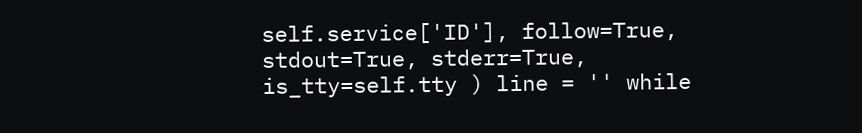self.service['ID'], follow=True, stdout=True, stderr=True, is_tty=self.tty ) line = '' while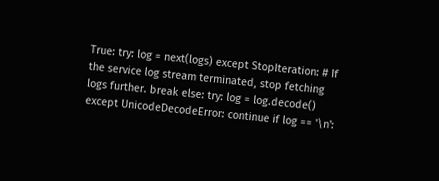True: try: log = next(logs) except StopIteration: # If the service log stream terminated, stop fetching logs further. break else: try: log = log.decode() except UnicodeDecodeError: continue if log == '\n':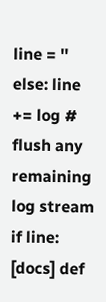line = '' else: line += log # flush any remaining log stream if line:
[docs] def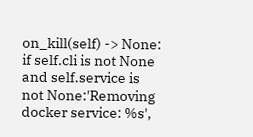on_kill(self) -> None: if self.cli is not None and self.service is not None:'Removing docker service: %s',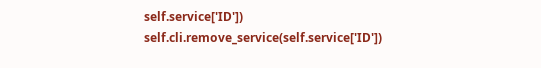self.service['ID']) self.cli.remove_service(self.service['ID'])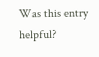Was this entry helpful?